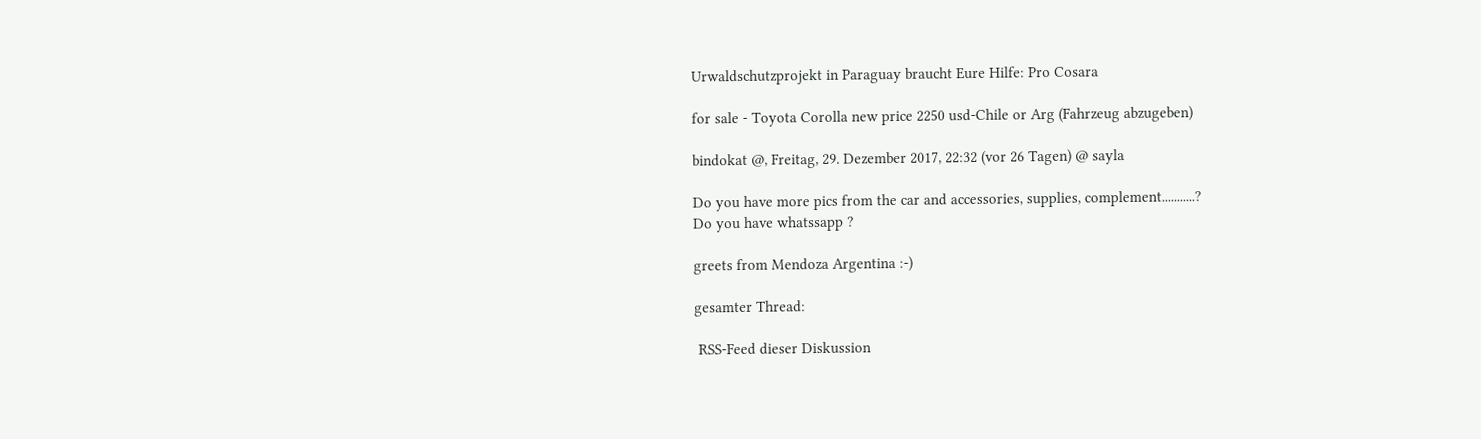Urwaldschutzprojekt in Paraguay braucht Eure Hilfe: Pro Cosara

for sale - Toyota Corolla new price 2250 usd-Chile or Arg (Fahrzeug abzugeben)

bindokat @, Freitag, 29. Dezember 2017, 22:32 (vor 26 Tagen) @ sayla

Do you have more pics from the car and accessories, supplies, complement...........?
Do you have whatssapp ?

greets from Mendoza Argentina :-)

gesamter Thread:

 RSS-Feed dieser Diskussion